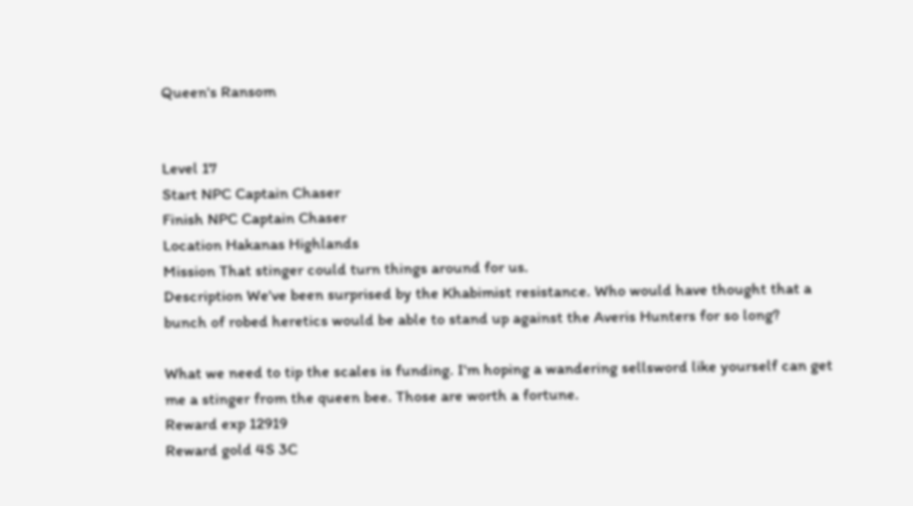Queen's Ransom


Level 17
Start NPC Captain Chaser
Finish NPC Captain Chaser
Location Hakanas Highlands
Mission That stinger could turn things around for us.
Description We've been surprised by the Khabimist resistance. Who would have thought that a bunch of robed heretics would be able to stand up against the Averis Hunters for so long?

What we need to tip the scales is funding. I'm hoping a wandering sellsword like yourself can get me a stinger from the queen bee. Those are worth a fortune.
Reward exp 12919
Reward gold 4S 3C